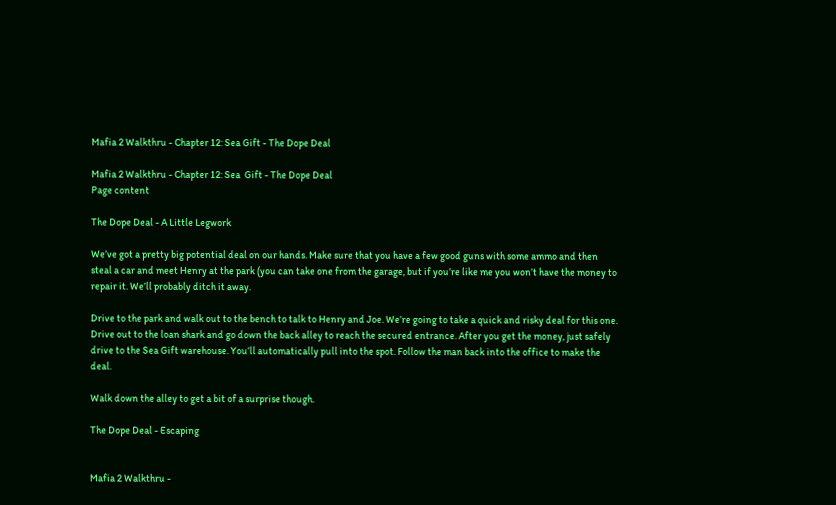Mafia 2 Walkthru - Chapter 12: Sea Gift - The Dope Deal

Mafia 2 Walkthru - Chapter 12: Sea  Gift - The Dope Deal
Page content

The Dope Deal - A Little Legwork

We’ve got a pretty big potential deal on our hands. Make sure that you have a few good guns with some ammo and then steal a car and meet Henry at the park (you can take one from the garage, but if you’re like me you won’t have the money to repair it. We’ll probably ditch it away.

Drive to the park and walk out to the bench to talk to Henry and Joe. We’re going to take a quick and risky deal for this one. Drive out to the loan shark and go down the back alley to reach the secured entrance. After you get the money, just safely drive to the Sea Gift warehouse. You’ll automatically pull into the spot. Follow the man back into the office to make the deal.

Walk down the alley to get a bit of a surprise though.

The Dope Deal - Escaping


Mafia 2 Walkthru -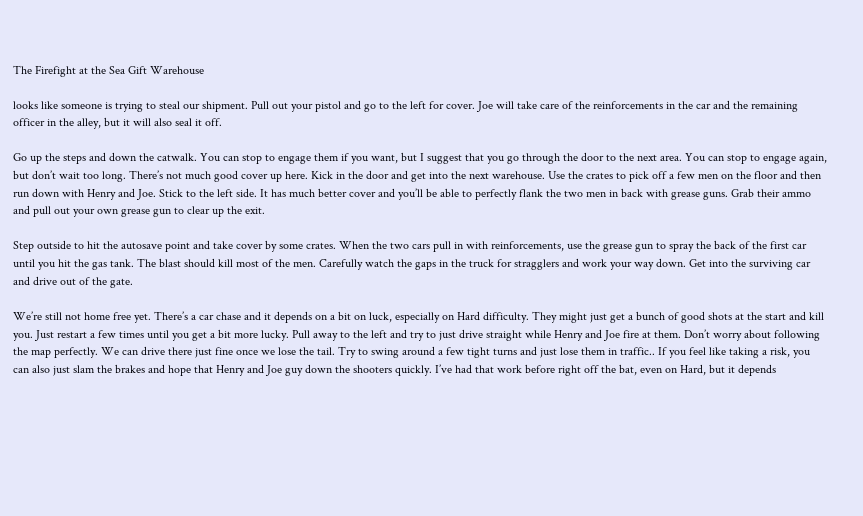The Firefight at the Sea Gift Warehouse

looks like someone is trying to steal our shipment. Pull out your pistol and go to the left for cover. Joe will take care of the reinforcements in the car and the remaining officer in the alley, but it will also seal it off.

Go up the steps and down the catwalk. You can stop to engage them if you want, but I suggest that you go through the door to the next area. You can stop to engage again, but don’t wait too long. There’s not much good cover up here. Kick in the door and get into the next warehouse. Use the crates to pick off a few men on the floor and then run down with Henry and Joe. Stick to the left side. It has much better cover and you’ll be able to perfectly flank the two men in back with grease guns. Grab their ammo and pull out your own grease gun to clear up the exit.

Step outside to hit the autosave point and take cover by some crates. When the two cars pull in with reinforcements, use the grease gun to spray the back of the first car until you hit the gas tank. The blast should kill most of the men. Carefully watch the gaps in the truck for stragglers and work your way down. Get into the surviving car and drive out of the gate.

We’re still not home free yet. There’s a car chase and it depends on a bit on luck, especially on Hard difficulty. They might just get a bunch of good shots at the start and kill you. Just restart a few times until you get a bit more lucky. Pull away to the left and try to just drive straight while Henry and Joe fire at them. Don’t worry about following the map perfectly. We can drive there just fine once we lose the tail. Try to swing around a few tight turns and just lose them in traffic.. If you feel like taking a risk, you can also just slam the brakes and hope that Henry and Joe guy down the shooters quickly. I’ve had that work before right off the bat, even on Hard, but it depends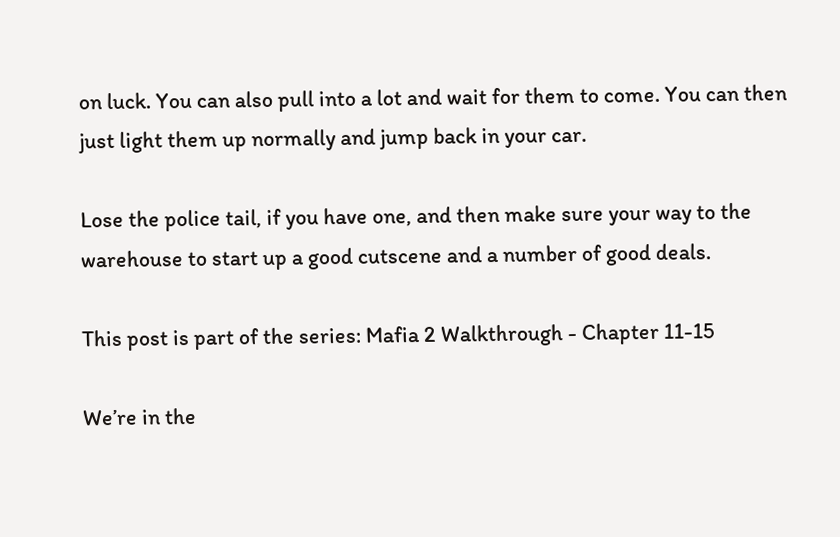on luck. You can also pull into a lot and wait for them to come. You can then just light them up normally and jump back in your car.

Lose the police tail, if you have one, and then make sure your way to the warehouse to start up a good cutscene and a number of good deals.

This post is part of the series: Mafia 2 Walkthrough - Chapter 11-15

We’re in the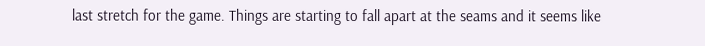last stretch for the game. Things are starting to fall apart at the seams and it seems like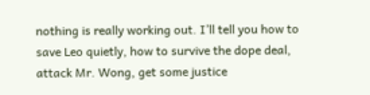nothing is really working out. I’ll tell you how to save Leo quietly, how to survive the dope deal, attack Mr. Wong, get some justice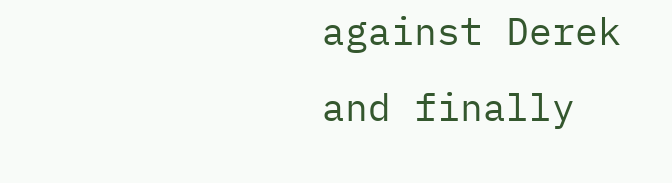against Derek and finally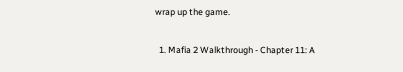wrap up the game.

  1. Mafia 2 Walkthrough - Chapter 11: A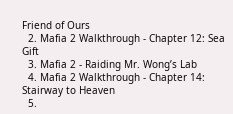Friend of Ours
  2. Mafia 2 Walkthrough - Chapter 12: Sea Gift
  3. Mafia 2 - Raiding Mr. Wong’s Lab
  4. Mafia 2 Walkthrough - Chapter 14: Stairway to Heaven
  5.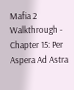Mafia 2 Walkthrough - Chapter 15: Per Aspera Ad Astra